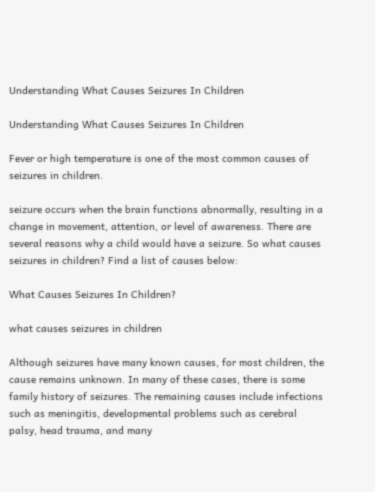Understanding What Causes Seizures In Children

Understanding What Causes Seizures In Children

Fever or high temperature is one of the most common causes of seizures in children.

seizure occurs when the brain functions abnormally, resulting in a change in movement, attention, or level of awareness. There are several reasons why a child would have a seizure. So what causes seizures in children? Find a list of causes below:

What Causes Seizures In Children?

what causes seizures in children

Although seizures have many known causes, for most children, the cause remains unknown. In many of these cases, there is some family history of seizures. The remaining causes include infections such as meningitis, developmental problems such as cerebral palsy, head trauma, and many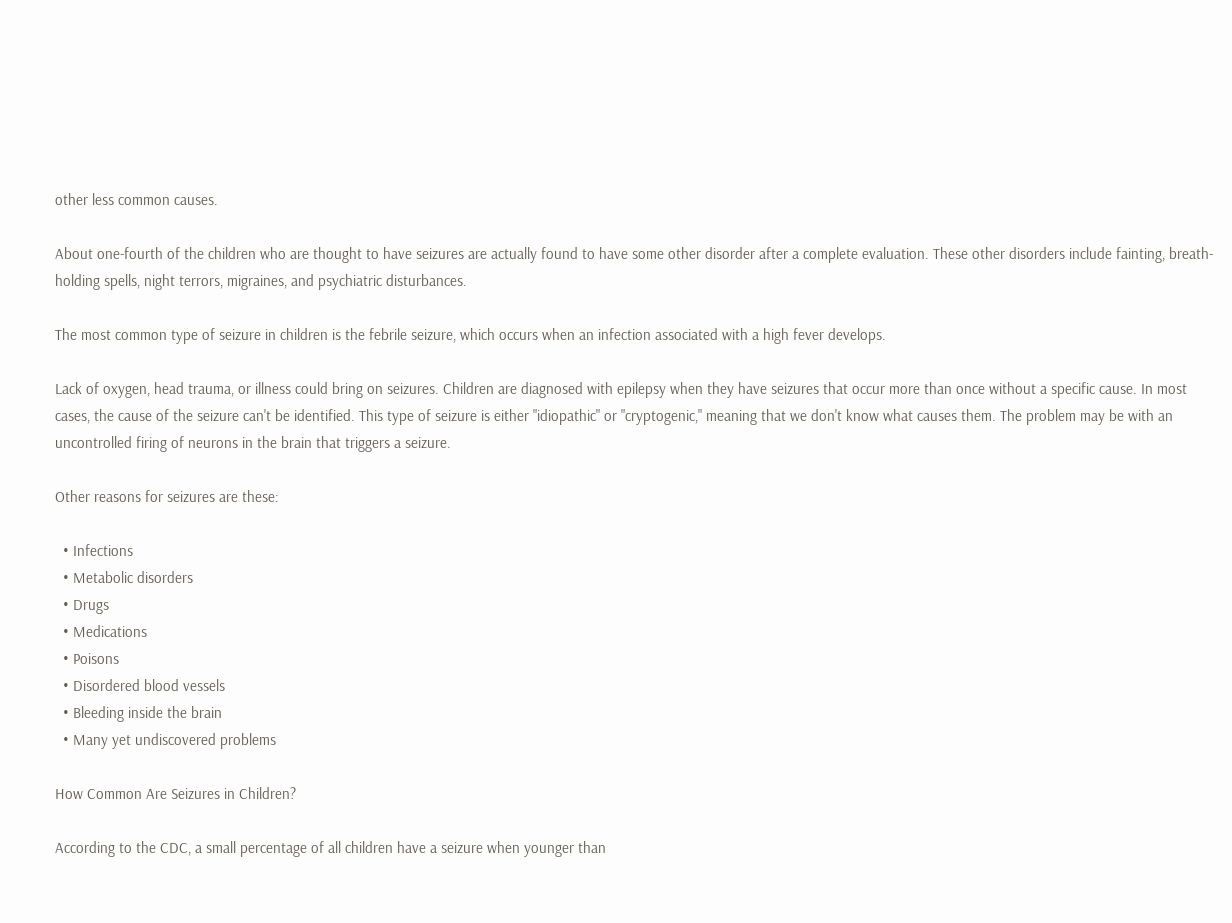other less common causes.

About one-fourth of the children who are thought to have seizures are actually found to have some other disorder after a complete evaluation. These other disorders include fainting, breath-holding spells, night terrors, migraines, and psychiatric disturbances.

The most common type of seizure in children is the febrile seizure, which occurs when an infection associated with a high fever develops.

Lack of oxygen, head trauma, or illness could bring on seizures. Children are diagnosed with epilepsy when they have seizures that occur more than once without a specific cause. In most cases, the cause of the seizure can't be identified. This type of seizure is either "idiopathic" or "cryptogenic," meaning that we don't know what causes them. The problem may be with an uncontrolled firing of neurons in the brain that triggers a seizure.

Other reasons for seizures are these:

  • Infections
  • Metabolic disorders
  • Drugs
  • Medications
  • Poisons
  • Disordered blood vessels
  • Bleeding inside the brain
  • Many yet undiscovered problems

How Common Are Seizures in Children?

According to the CDC, a small percentage of all children have a seizure when younger than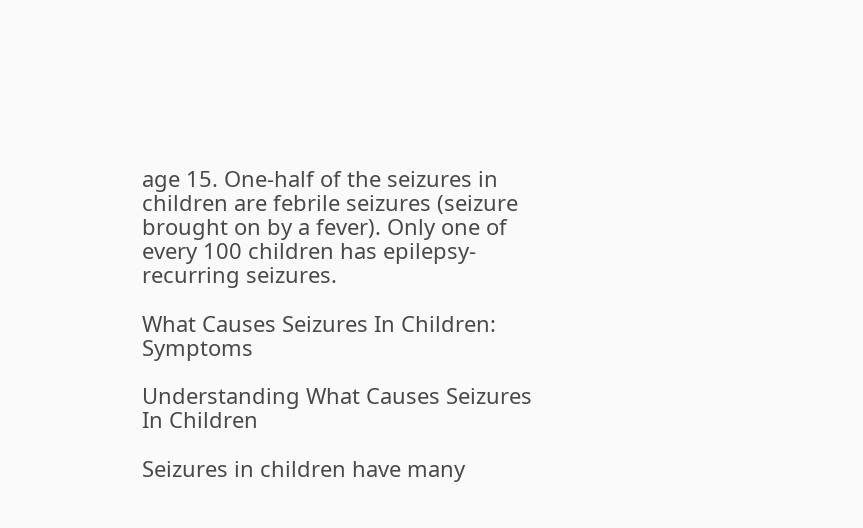age 15. One-half of the seizures in children are febrile seizures (seizure brought on by a fever). Only one of every 100 children has epilepsy-recurring seizures.

What Causes Seizures In Children: Symptoms

Understanding What Causes Seizures In Children

Seizures in children have many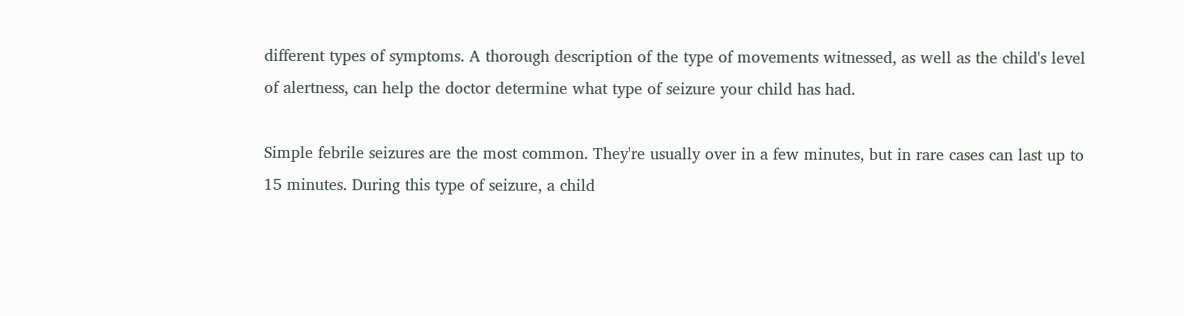different types of symptoms. A thorough description of the type of movements witnessed, as well as the child's level of alertness, can help the doctor determine what type of seizure your child has had.

Simple febrile seizures are the most common. They're usually over in a few minutes, but in rare cases can last up to 15 minutes. During this type of seizure, a child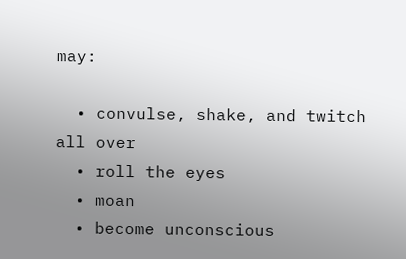may:

  • convulse, shake, and twitch all over
  • roll the eyes
  • moan
  • become unconscious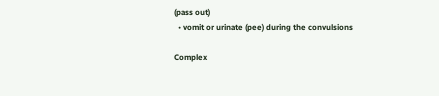(pass out)
  • vomit or urinate (pee) during the convulsions

Complex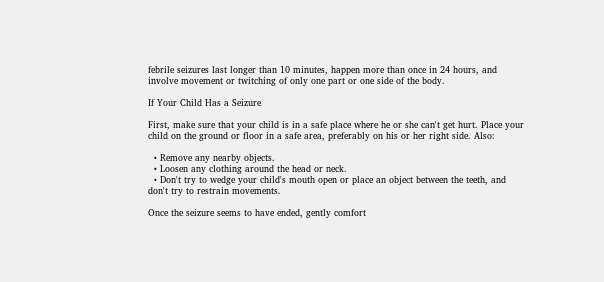febrile seizures last longer than 10 minutes, happen more than once in 24 hours, and involve movement or twitching of only one part or one side of the body.

If Your Child Has a Seizure

First, make sure that your child is in a safe place where he or she can't get hurt. Place your child on the ground or floor in a safe area, preferably on his or her right side. Also:

  • Remove any nearby objects.
  • Loosen any clothing around the head or neck.
  • Don't try to wedge your child's mouth open or place an object between the teeth, and don't try to restrain movements.

Once the seizure seems to have ended, gently comfort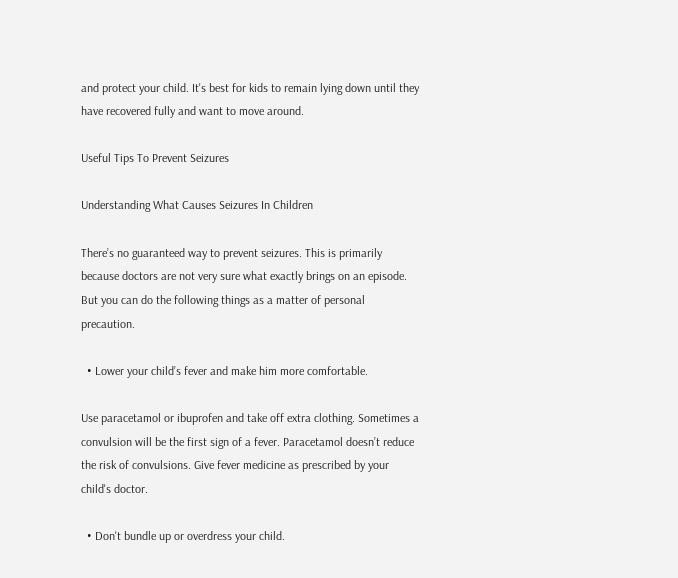and protect your child. It's best for kids to remain lying down until they have recovered fully and want to move around.

Useful Tips To Prevent Seizures

Understanding What Causes Seizures In Children

There’s no guaranteed way to prevent seizures. This is primarily because doctors are not very sure what exactly brings on an episode. But you can do the following things as a matter of personal precaution.

  • Lower your child’s fever and make him more comfortable.

Use paracetamol or ibuprofen and take off extra clothing. Sometimes a convulsion will be the first sign of a fever. Paracetamol doesn’t reduce the risk of convulsions. Give fever medicine as prescribed by your child's doctor.

  • Don't bundle up or overdress your child.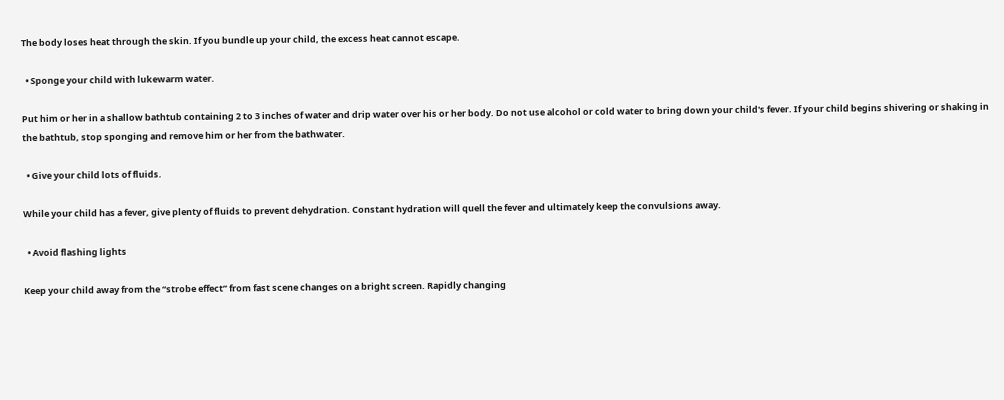The body loses heat through the skin. If you bundle up your child, the excess heat cannot escape.

  • Sponge your child with lukewarm water.

Put him or her in a shallow bathtub containing 2 to 3 inches of water and drip water over his or her body. Do not use alcohol or cold water to bring down your child's fever. If your child begins shivering or shaking in the bathtub, stop sponging and remove him or her from the bathwater.

  • Give your child lots of fluids.

While your child has a fever, give plenty of fluids to prevent dehydration. Constant hydration will quell the fever and ultimately keep the convulsions away.

  • Avoid flashing lights

Keep your child away from the “strobe effect” from fast scene changes on a bright screen. Rapidly changing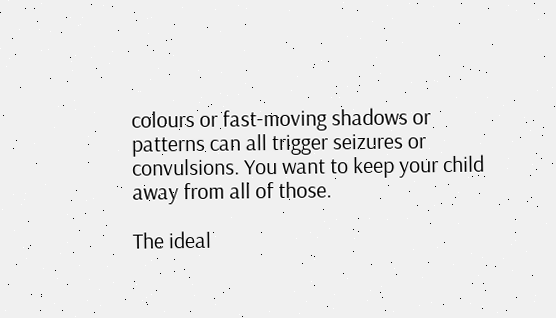colours or fast-moving shadows or patterns can all trigger seizures or convulsions. You want to keep your child away from all of those.

The ideal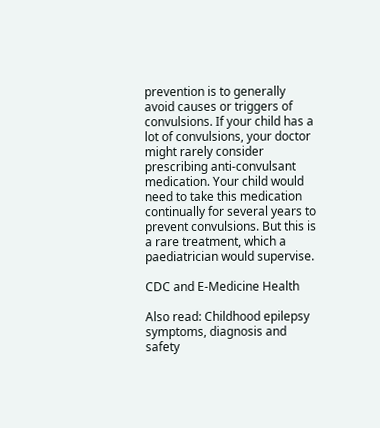prevention is to generally avoid causes or triggers of convulsions. If your child has a lot of convulsions, your doctor might rarely consider prescribing anti-convulsant medication. Your child would need to take this medication continually for several years to prevent convulsions. But this is a rare treatment, which a paediatrician would supervise.

CDC and E-Medicine Health

Also read: Childhood epilepsy symptoms, diagnosis and safety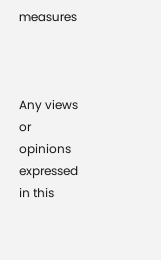measures



Any views or opinions expressed in this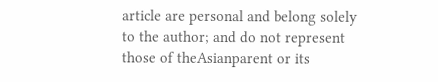article are personal and belong solely to the author; and do not represent those of theAsianparent or its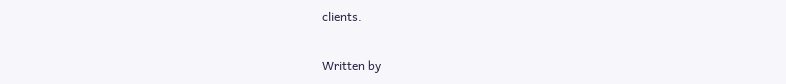clients.

Written by